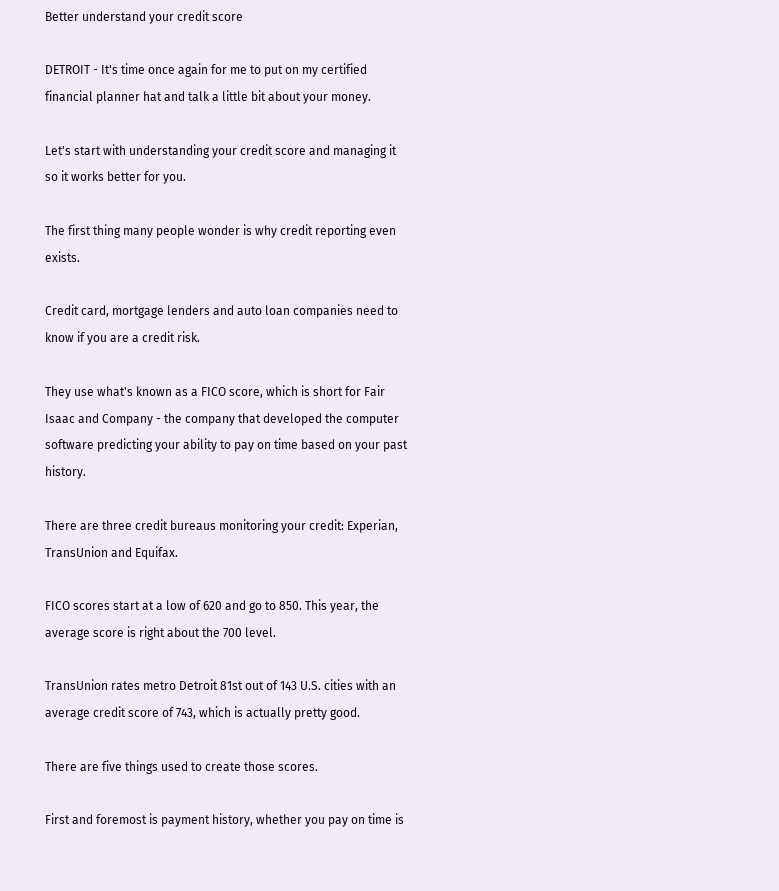Better understand your credit score

DETROIT - It's time once again for me to put on my certified financial planner hat and talk a little bit about your money.

Let's start with understanding your credit score and managing it so it works better for you.

The first thing many people wonder is why credit reporting even exists.

Credit card, mortgage lenders and auto loan companies need to know if you are a credit risk.

They use what's known as a FICO score, which is short for Fair Isaac and Company - the company that developed the computer software predicting your ability to pay on time based on your past history.

There are three credit bureaus monitoring your credit: Experian, TransUnion and Equifax.

FICO scores start at a low of 620 and go to 850. This year, the average score is right about the 700 level.

TransUnion rates metro Detroit 81st out of 143 U.S. cities with an average credit score of 743, which is actually pretty good.

There are five things used to create those scores.

First and foremost is payment history, whether you pay on time is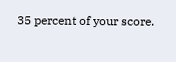35 percent of your score.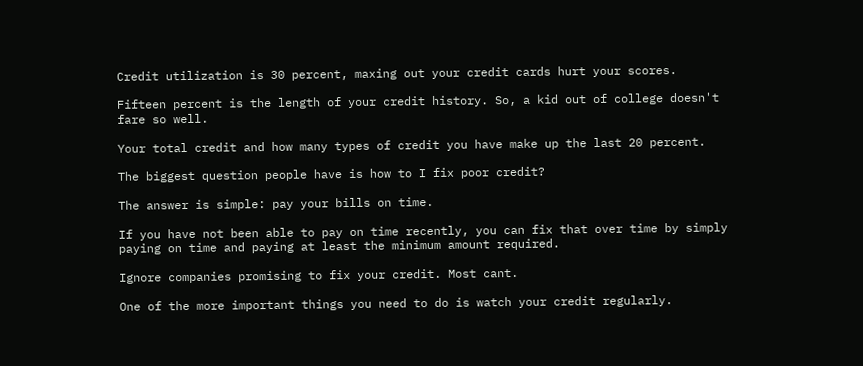Credit utilization is 30 percent, maxing out your credit cards hurt your scores.

Fifteen percent is the length of your credit history. So, a kid out of college doesn't fare so well.

Your total credit and how many types of credit you have make up the last 20 percent.

The biggest question people have is how to I fix poor credit?

The answer is simple: pay your bills on time.

If you have not been able to pay on time recently, you can fix that over time by simply paying on time and paying at least the minimum amount required.

Ignore companies promising to fix your credit. Most cant.

One of the more important things you need to do is watch your credit regularly.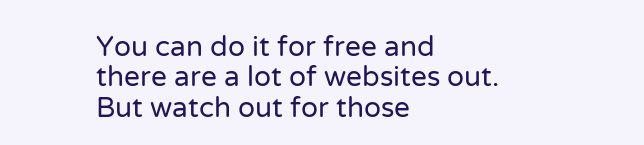You can do it for free and there are a lot of websites out. But watch out for those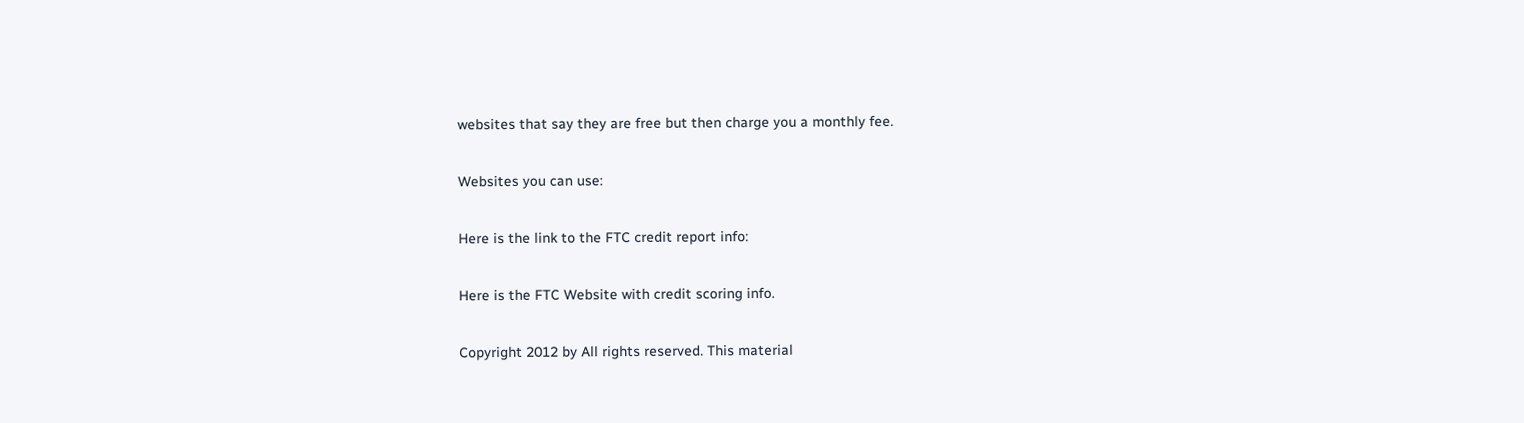websites that say they are free but then charge you a monthly fee.

Websites you can use:

Here is the link to the FTC credit report info:

Here is the FTC Website with credit scoring info.

Copyright 2012 by All rights reserved. This material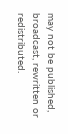may not be published, broadcast, rewritten or redistributed.